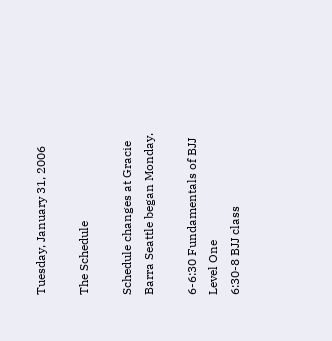Tuesday, January 31, 2006

The Schedule

Schedule changes at Gracie Barra Seattle began Monday.

6-6:30 Fundamentals of BJJ Level One
6:30-8 BJJ class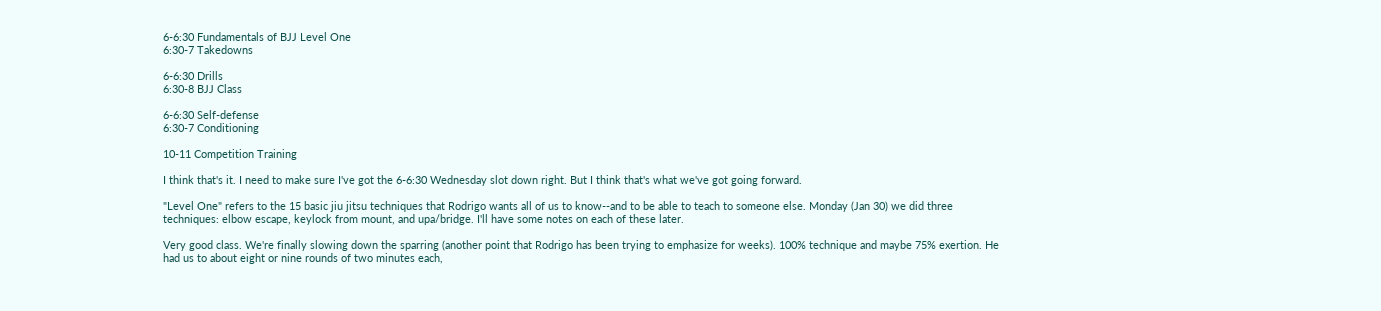6-6:30 Fundamentals of BJJ Level One
6:30-7 Takedowns

6-6:30 Drills
6:30-8 BJJ Class

6-6:30 Self-defense
6:30-7 Conditioning

10-11 Competition Training

I think that's it. I need to make sure I've got the 6-6:30 Wednesday slot down right. But I think that's what we've got going forward.

"Level One" refers to the 15 basic jiu jitsu techniques that Rodrigo wants all of us to know--and to be able to teach to someone else. Monday (Jan 30) we did three techniques: elbow escape, keylock from mount, and upa/bridge. I'll have some notes on each of these later.

Very good class. We're finally slowing down the sparring (another point that Rodrigo has been trying to emphasize for weeks). 100% technique and maybe 75% exertion. He had us to about eight or nine rounds of two minutes each,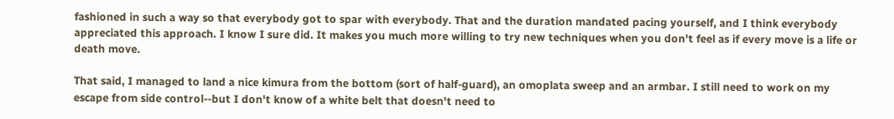fashioned in such a way so that everybody got to spar with everybody. That and the duration mandated pacing yourself, and I think everybody appreciated this approach. I know I sure did. It makes you much more willing to try new techniques when you don't feel as if every move is a life or death move.

That said, I managed to land a nice kimura from the bottom (sort of half-guard), an omoplata sweep and an armbar. I still need to work on my escape from side control--but I don't know of a white belt that doesn't need to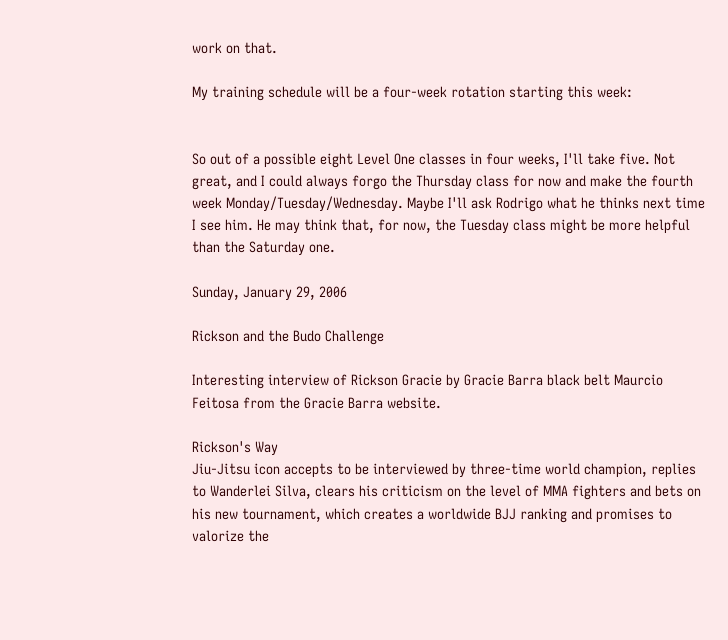work on that.

My training schedule will be a four-week rotation starting this week:


So out of a possible eight Level One classes in four weeks, I'll take five. Not great, and I could always forgo the Thursday class for now and make the fourth week Monday/Tuesday/Wednesday. Maybe I'll ask Rodrigo what he thinks next time I see him. He may think that, for now, the Tuesday class might be more helpful than the Saturday one.

Sunday, January 29, 2006

Rickson and the Budo Challenge

Interesting interview of Rickson Gracie by Gracie Barra black belt Maurcio Feitosa from the Gracie Barra website.

Rickson's Way
Jiu-Jitsu icon accepts to be interviewed by three-time world champion, replies to Wanderlei Silva, clears his criticism on the level of MMA fighters and bets on his new tournament, which creates a worldwide BJJ ranking and promises to valorize the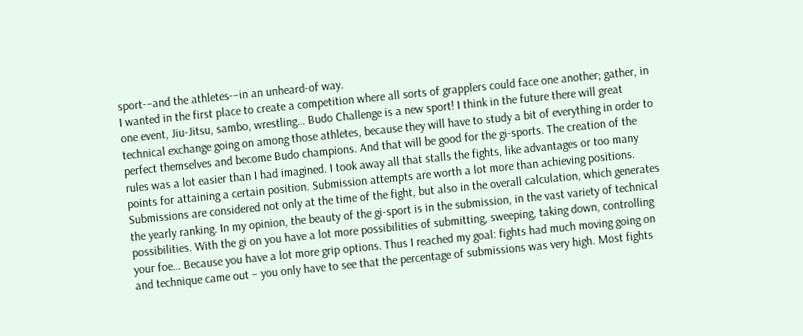sport-–and the athletes-–in an unheard-of way.
I wanted in the first place to create a competition where all sorts of grapplers could face one another; gather, in one event, Jiu-Jitsu, sambo, wrestling… Budo Challenge is a new sport! I think in the future there will great technical exchange going on among those athletes, because they will have to study a bit of everything in order to perfect themselves and become Budo champions. And that will be good for the gi-sports. The creation of the rules was a lot easier than I had imagined. I took away all that stalls the fights, like advantages or too many points for attaining a certain position. Submission attempts are worth a lot more than achieving positions. Submissions are considered not only at the time of the fight, but also in the overall calculation, which generates the yearly ranking. In my opinion, the beauty of the gi-sport is in the submission, in the vast variety of technical possibilities. With the gi on you have a lot more possibilities of submitting, sweeping, taking down, controlling your foe… Because you have a lot more grip options. Thus I reached my goal: fights had much moving going on and technique came out – you only have to see that the percentage of submissions was very high. Most fights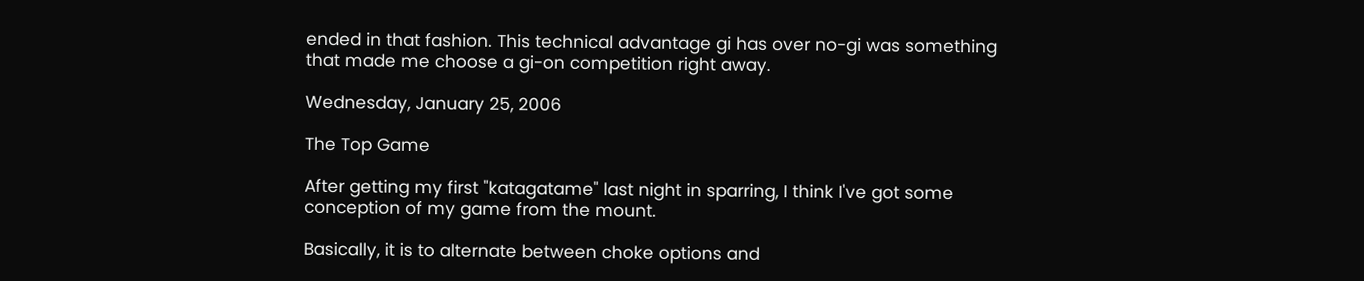ended in that fashion. This technical advantage gi has over no-gi was something that made me choose a gi-on competition right away.

Wednesday, January 25, 2006

The Top Game

After getting my first "katagatame" last night in sparring, I think I've got some conception of my game from the mount.

Basically, it is to alternate between choke options and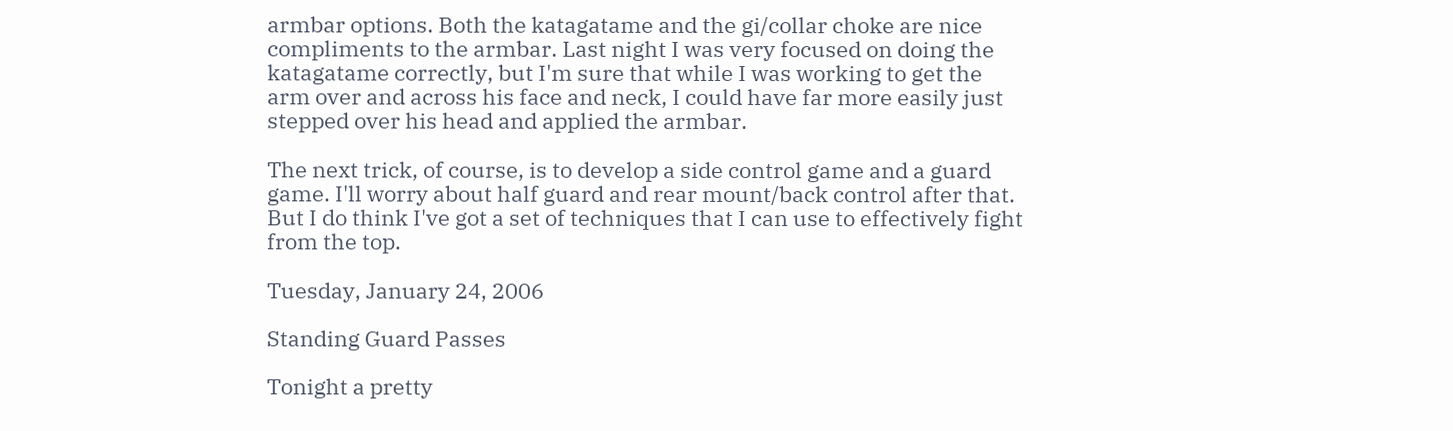armbar options. Both the katagatame and the gi/collar choke are nice compliments to the armbar. Last night I was very focused on doing the katagatame correctly, but I'm sure that while I was working to get the arm over and across his face and neck, I could have far more easily just stepped over his head and applied the armbar.

The next trick, of course, is to develop a side control game and a guard game. I'll worry about half guard and rear mount/back control after that. But I do think I've got a set of techniques that I can use to effectively fight from the top.

Tuesday, January 24, 2006

Standing Guard Passes

Tonight a pretty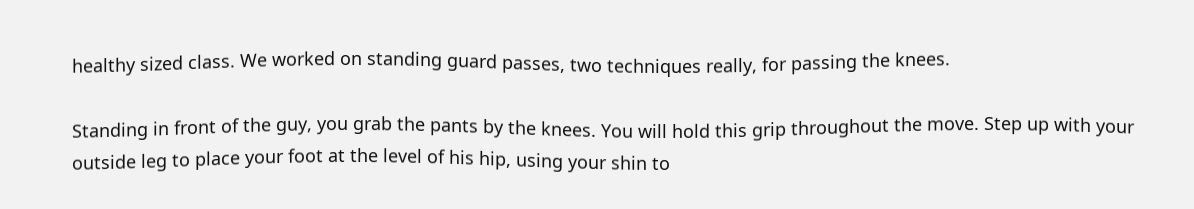healthy sized class. We worked on standing guard passes, two techniques really, for passing the knees.

Standing in front of the guy, you grab the pants by the knees. You will hold this grip throughout the move. Step up with your outside leg to place your foot at the level of his hip, using your shin to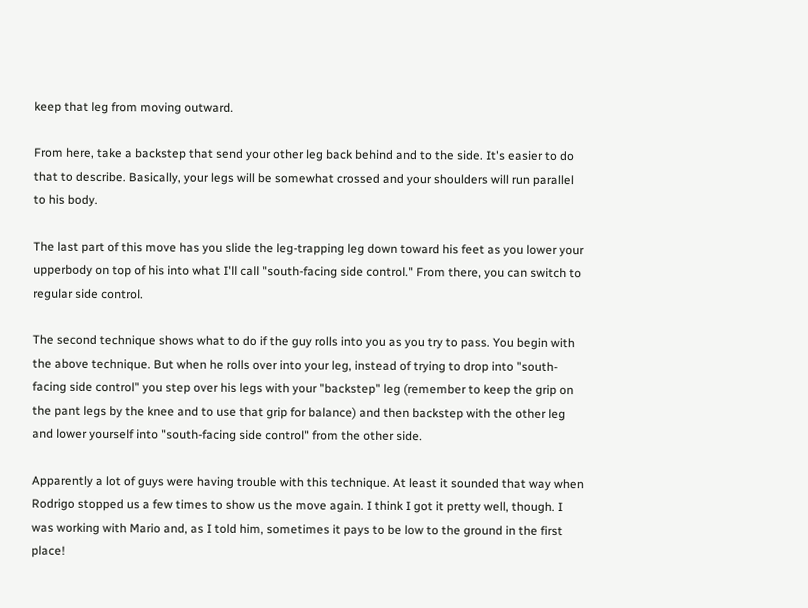keep that leg from moving outward.

From here, take a backstep that send your other leg back behind and to the side. It's easier to do that to describe. Basically, your legs will be somewhat crossed and your shoulders will run parallel to his body.

The last part of this move has you slide the leg-trapping leg down toward his feet as you lower your upperbody on top of his into what I'll call "south-facing side control." From there, you can switch to regular side control.

The second technique shows what to do if the guy rolls into you as you try to pass. You begin with the above technique. But when he rolls over into your leg, instead of trying to drop into "south-facing side control" you step over his legs with your "backstep" leg (remember to keep the grip on the pant legs by the knee and to use that grip for balance) and then backstep with the other leg and lower yourself into "south-facing side control" from the other side.

Apparently a lot of guys were having trouble with this technique. At least it sounded that way when Rodrigo stopped us a few times to show us the move again. I think I got it pretty well, though. I was working with Mario and, as I told him, sometimes it pays to be low to the ground in the first place!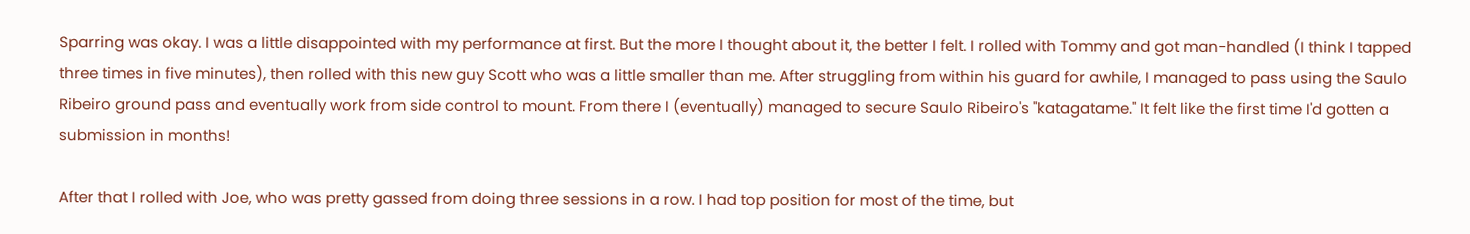Sparring was okay. I was a little disappointed with my performance at first. But the more I thought about it, the better I felt. I rolled with Tommy and got man-handled (I think I tapped three times in five minutes), then rolled with this new guy Scott who was a little smaller than me. After struggling from within his guard for awhile, I managed to pass using the Saulo Ribeiro ground pass and eventually work from side control to mount. From there I (eventually) managed to secure Saulo Ribeiro's "katagatame." It felt like the first time I'd gotten a submission in months!

After that I rolled with Joe, who was pretty gassed from doing three sessions in a row. I had top position for most of the time, but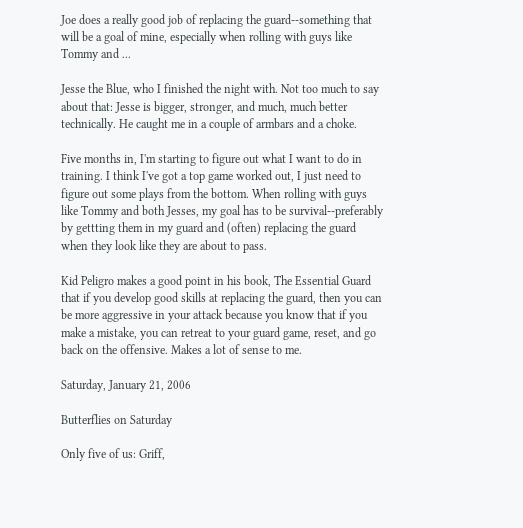Joe does a really good job of replacing the guard--something that will be a goal of mine, especially when rolling with guys like Tommy and ...

Jesse the Blue, who I finished the night with. Not too much to say about that: Jesse is bigger, stronger, and much, much better technically. He caught me in a couple of armbars and a choke.

Five months in, I'm starting to figure out what I want to do in training. I think I've got a top game worked out, I just need to figure out some plays from the bottom. When rolling with guys like Tommy and both Jesses, my goal has to be survival--preferably by gettting them in my guard and (often) replacing the guard when they look like they are about to pass.

Kid Peligro makes a good point in his book, The Essential Guard that if you develop good skills at replacing the guard, then you can be more aggressive in your attack because you know that if you make a mistake, you can retreat to your guard game, reset, and go back on the offensive. Makes a lot of sense to me.

Saturday, January 21, 2006

Butterflies on Saturday

Only five of us: Griff,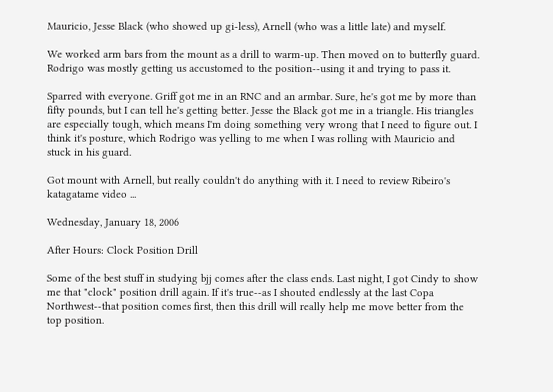Mauricio, Jesse Black (who showed up gi-less), Arnell (who was a little late) and myself.

We worked arm bars from the mount as a drill to warm-up. Then moved on to butterfly guard. Rodrigo was mostly getting us accustomed to the position--using it and trying to pass it.

Sparred with everyone. Griff got me in an RNC and an armbar. Sure, he's got me by more than fifty pounds, but I can tell he's getting better. Jesse the Black got me in a triangle. His triangles are especially tough, which means I'm doing something very wrong that I need to figure out. I think it's posture, which Rodrigo was yelling to me when I was rolling with Mauricio and stuck in his guard.

Got mount with Arnell, but really couldn't do anything with it. I need to review Ribeiro's katagatame video ...

Wednesday, January 18, 2006

After Hours: Clock Position Drill

Some of the best stuff in studying bjj comes after the class ends. Last night, I got Cindy to show me that "clock" position drill again. If it's true--as I shouted endlessly at the last Copa Northwest--that position comes first, then this drill will really help me move better from the top position.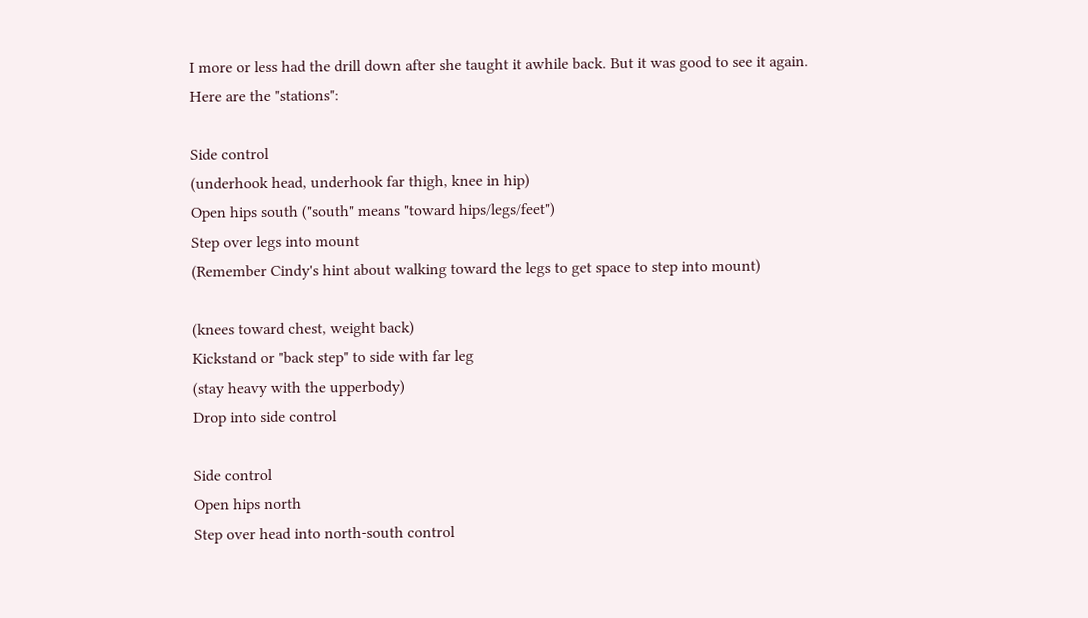I more or less had the drill down after she taught it awhile back. But it was good to see it again. Here are the "stations":

Side control
(underhook head, underhook far thigh, knee in hip)
Open hips south ("south" means "toward hips/legs/feet")
Step over legs into mount
(Remember Cindy's hint about walking toward the legs to get space to step into mount)

(knees toward chest, weight back)
Kickstand or "back step" to side with far leg
(stay heavy with the upperbody)
Drop into side control

Side control
Open hips north
Step over head into north-south control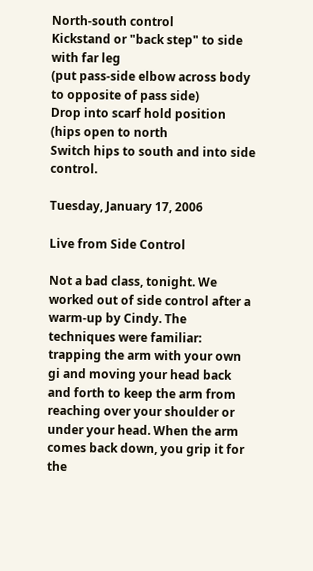North-south control
Kickstand or "back step" to side with far leg
(put pass-side elbow across body to opposite of pass side)
Drop into scarf hold position
(hips open to north
Switch hips to south and into side control.

Tuesday, January 17, 2006

Live from Side Control

Not a bad class, tonight. We worked out of side control after a warm-up by Cindy. The techniques were familiar: trapping the arm with your own gi and moving your head back and forth to keep the arm from reaching over your shoulder or under your head. When the arm comes back down, you grip it for the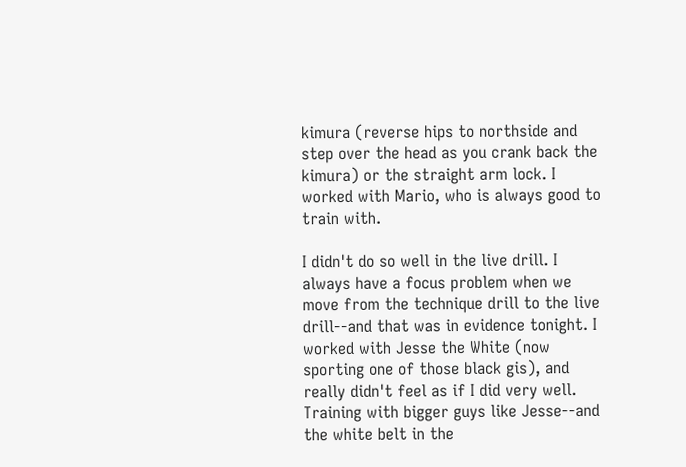kimura (reverse hips to northside and step over the head as you crank back the kimura) or the straight arm lock. I worked with Mario, who is always good to train with.

I didn't do so well in the live drill. I always have a focus problem when we move from the technique drill to the live drill--and that was in evidence tonight. I worked with Jesse the White (now sporting one of those black gis), and really didn't feel as if I did very well. Training with bigger guys like Jesse--and the white belt in the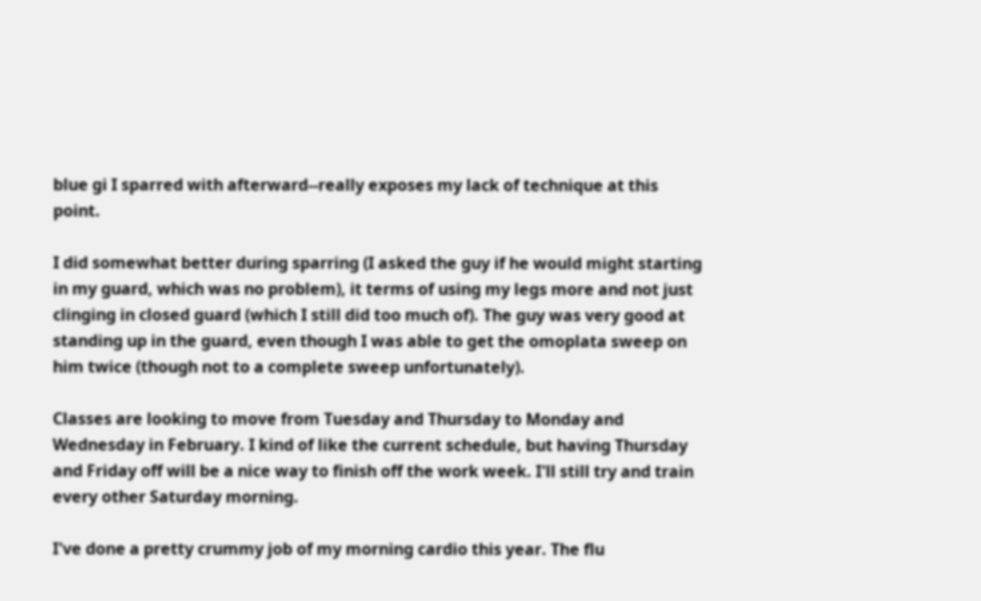blue gi I sparred with afterward--really exposes my lack of technique at this point.

I did somewhat better during sparring (I asked the guy if he would might starting in my guard, which was no problem), it terms of using my legs more and not just clinging in closed guard (which I still did too much of). The guy was very good at standing up in the guard, even though I was able to get the omoplata sweep on him twice (though not to a complete sweep unfortunately).

Classes are looking to move from Tuesday and Thursday to Monday and Wednesday in February. I kind of like the current schedule, but having Thursday and Friday off will be a nice way to finish off the work week. I'll still try and train every other Saturday morning.

I've done a pretty crummy job of my morning cardio this year. The flu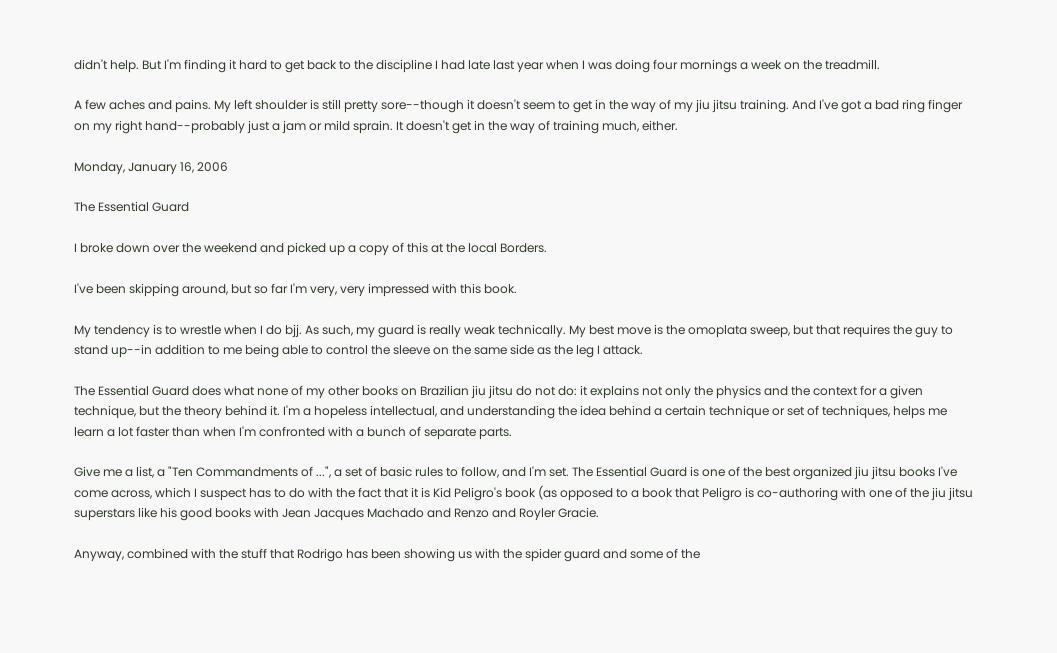didn't help. But I'm finding it hard to get back to the discipline I had late last year when I was doing four mornings a week on the treadmill.

A few aches and pains. My left shoulder is still pretty sore--though it doesn't seem to get in the way of my jiu jitsu training. And I've got a bad ring finger on my right hand--probably just a jam or mild sprain. It doesn't get in the way of training much, either.

Monday, January 16, 2006

The Essential Guard

I broke down over the weekend and picked up a copy of this at the local Borders.

I've been skipping around, but so far I'm very, very impressed with this book.

My tendency is to wrestle when I do bjj. As such, my guard is really weak technically. My best move is the omoplata sweep, but that requires the guy to stand up--in addition to me being able to control the sleeve on the same side as the leg I attack.

The Essential Guard does what none of my other books on Brazilian jiu jitsu do not do: it explains not only the physics and the context for a given technique, but the theory behind it. I'm a hopeless intellectual, and understanding the idea behind a certain technique or set of techniques, helps me learn a lot faster than when I'm confronted with a bunch of separate parts.

Give me a list, a "Ten Commandments of ...", a set of basic rules to follow, and I'm set. The Essential Guard is one of the best organized jiu jitsu books I've come across, which I suspect has to do with the fact that it is Kid Peligro's book (as opposed to a book that Peligro is co-authoring with one of the jiu jitsu superstars like his good books with Jean Jacques Machado and Renzo and Royler Gracie.

Anyway, combined with the stuff that Rodrigo has been showing us with the spider guard and some of the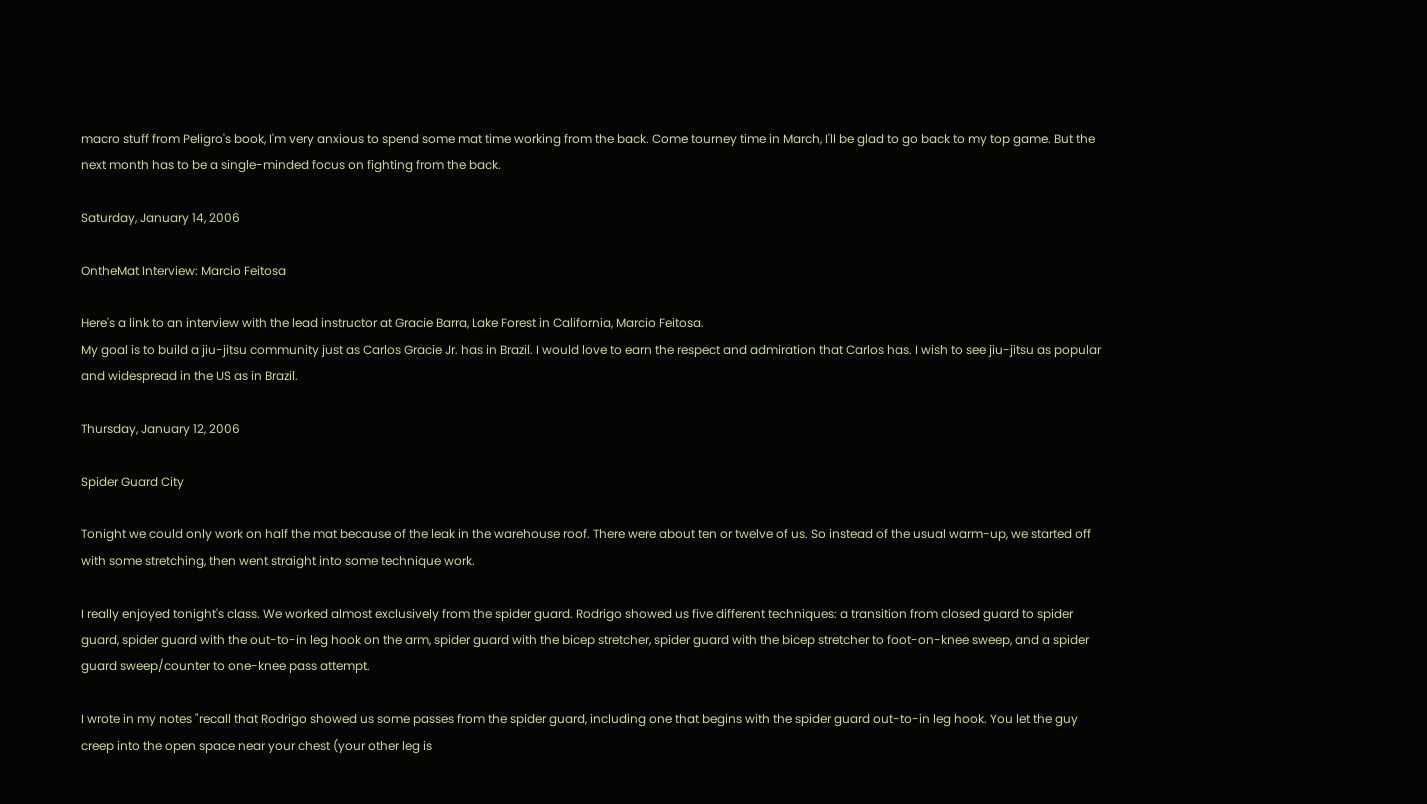macro stuff from Peligro's book, I'm very anxious to spend some mat time working from the back. Come tourney time in March, I'll be glad to go back to my top game. But the next month has to be a single-minded focus on fighting from the back.

Saturday, January 14, 2006

OntheMat Interview: Marcio Feitosa

Here's a link to an interview with the lead instructor at Gracie Barra, Lake Forest in California, Marcio Feitosa.
My goal is to build a jiu-jitsu community just as Carlos Gracie Jr. has in Brazil. I would love to earn the respect and admiration that Carlos has. I wish to see jiu-jitsu as popular and widespread in the US as in Brazil.

Thursday, January 12, 2006

Spider Guard City

Tonight we could only work on half the mat because of the leak in the warehouse roof. There were about ten or twelve of us. So instead of the usual warm-up, we started off with some stretching, then went straight into some technique work.

I really enjoyed tonight's class. We worked almost exclusively from the spider guard. Rodrigo showed us five different techniques: a transition from closed guard to spider guard, spider guard with the out-to-in leg hook on the arm, spider guard with the bicep stretcher, spider guard with the bicep stretcher to foot-on-knee sweep, and a spider guard sweep/counter to one-knee pass attempt.

I wrote in my notes "recall that Rodrigo showed us some passes from the spider guard, including one that begins with the spider guard out-to-in leg hook. You let the guy creep into the open space near your chest (your other leg is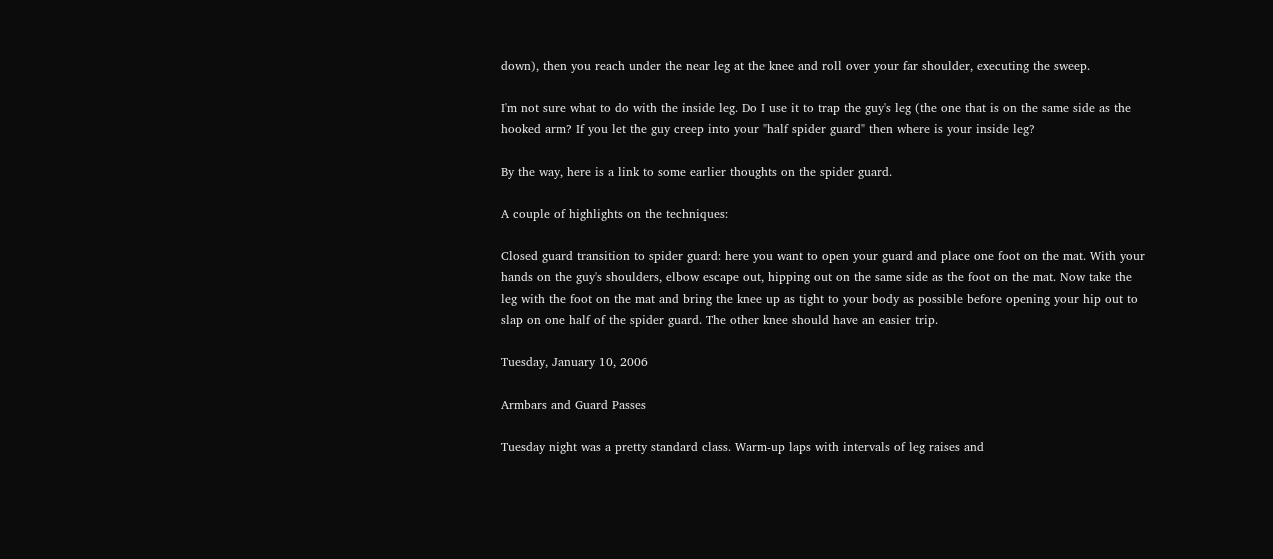down), then you reach under the near leg at the knee and roll over your far shoulder, executing the sweep.

I'm not sure what to do with the inside leg. Do I use it to trap the guy's leg (the one that is on the same side as the hooked arm? If you let the guy creep into your "half spider guard" then where is your inside leg?

By the way, here is a link to some earlier thoughts on the spider guard.

A couple of highlights on the techniques:

Closed guard transition to spider guard: here you want to open your guard and place one foot on the mat. With your hands on the guy's shoulders, elbow escape out, hipping out on the same side as the foot on the mat. Now take the leg with the foot on the mat and bring the knee up as tight to your body as possible before opening your hip out to slap on one half of the spider guard. The other knee should have an easier trip.

Tuesday, January 10, 2006

Armbars and Guard Passes

Tuesday night was a pretty standard class. Warm-up laps with intervals of leg raises and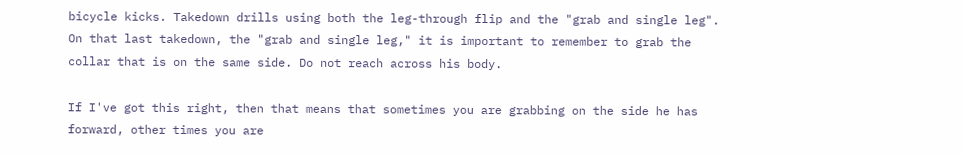bicycle kicks. Takedown drills using both the leg-through flip and the "grab and single leg". On that last takedown, the "grab and single leg," it is important to remember to grab the collar that is on the same side. Do not reach across his body.

If I've got this right, then that means that sometimes you are grabbing on the side he has forward, other times you are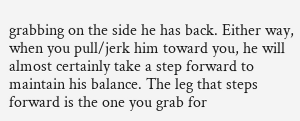grabbing on the side he has back. Either way, when you pull/jerk him toward you, he will almost certainly take a step forward to maintain his balance. The leg that steps forward is the one you grab for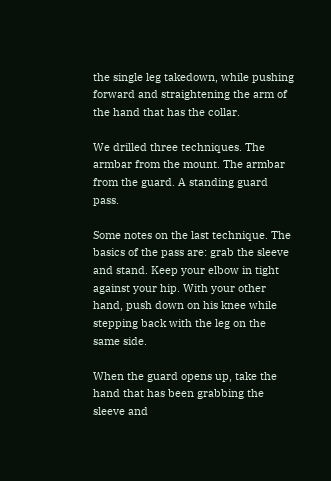the single leg takedown, while pushing forward and straightening the arm of the hand that has the collar.

We drilled three techniques. The armbar from the mount. The armbar from the guard. A standing guard pass.

Some notes on the last technique. The basics of the pass are: grab the sleeve and stand. Keep your elbow in tight against your hip. With your other hand, push down on his knee while stepping back with the leg on the same side.

When the guard opens up, take the hand that has been grabbing the sleeve and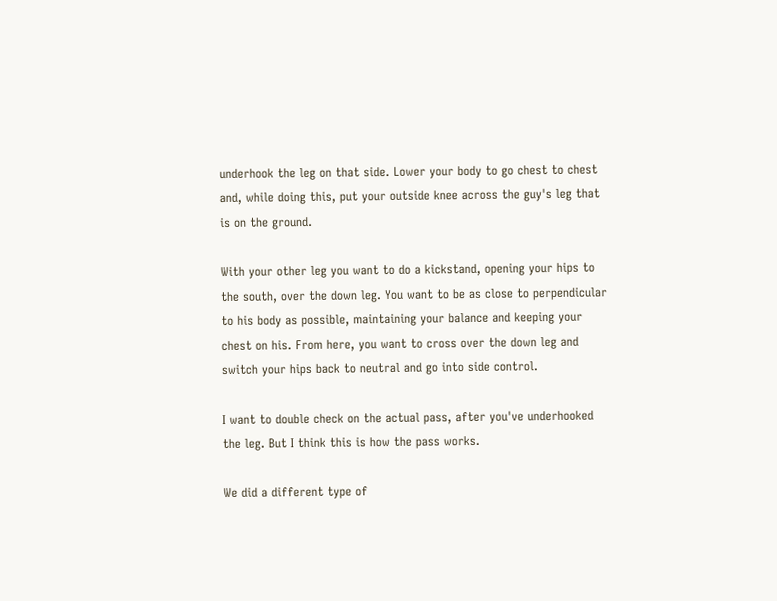underhook the leg on that side. Lower your body to go chest to chest and, while doing this, put your outside knee across the guy's leg that is on the ground.

With your other leg you want to do a kickstand, opening your hips to the south, over the down leg. You want to be as close to perpendicular to his body as possible, maintaining your balance and keeping your chest on his. From here, you want to cross over the down leg and switch your hips back to neutral and go into side control.

I want to double check on the actual pass, after you've underhooked the leg. But I think this is how the pass works.

We did a different type of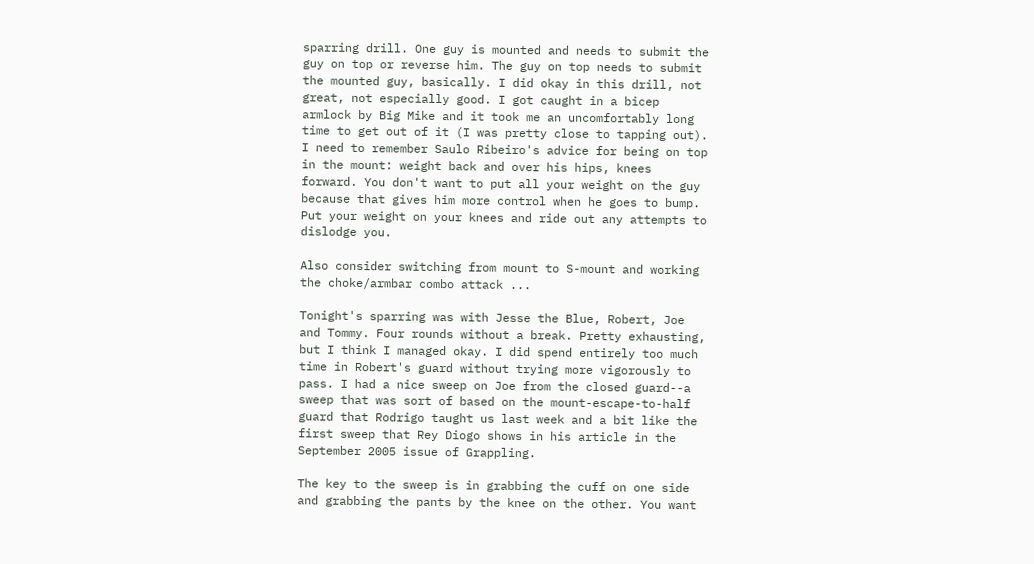sparring drill. One guy is mounted and needs to submit the guy on top or reverse him. The guy on top needs to submit the mounted guy, basically. I did okay in this drill, not great, not especially good. I got caught in a bicep armlock by Big Mike and it took me an uncomfortably long time to get out of it (I was pretty close to tapping out). I need to remember Saulo Ribeiro's advice for being on top in the mount: weight back and over his hips, knees forward. You don't want to put all your weight on the guy because that gives him more control when he goes to bump. Put your weight on your knees and ride out any attempts to dislodge you.

Also consider switching from mount to S-mount and working the choke/armbar combo attack ...

Tonight's sparring was with Jesse the Blue, Robert, Joe and Tommy. Four rounds without a break. Pretty exhausting, but I think I managed okay. I did spend entirely too much time in Robert's guard without trying more vigorously to pass. I had a nice sweep on Joe from the closed guard--a sweep that was sort of based on the mount-escape-to-half guard that Rodrigo taught us last week and a bit like the first sweep that Rey Diogo shows in his article in the September 2005 issue of Grappling.

The key to the sweep is in grabbing the cuff on one side and grabbing the pants by the knee on the other. You want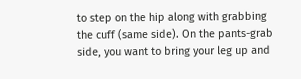to step on the hip along with grabbing the cuff (same side). On the pants-grab side, you want to bring your leg up and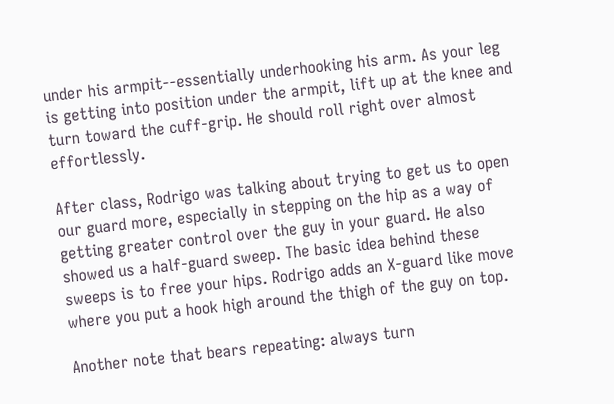under his armpit--essentially underhooking his arm. As your leg is getting into position under the armpit, lift up at the knee and turn toward the cuff-grip. He should roll right over almost effortlessly.

After class, Rodrigo was talking about trying to get us to open our guard more, especially in stepping on the hip as a way of getting greater control over the guy in your guard. He also showed us a half-guard sweep. The basic idea behind these sweeps is to free your hips. Rodrigo adds an X-guard like move where you put a hook high around the thigh of the guy on top.

Another note that bears repeating: always turn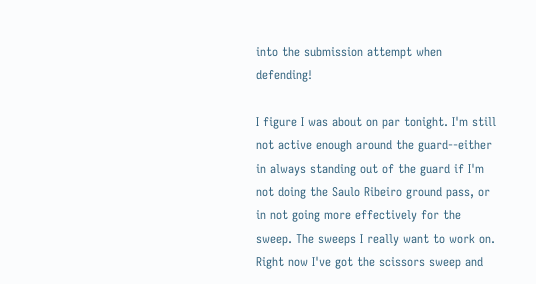into the submission attempt when defending!

I figure I was about on par tonight. I'm still not active enough around the guard--either in always standing out of the guard if I'm not doing the Saulo Ribeiro ground pass, or in not going more effectively for the sweep. The sweeps I really want to work on. Right now I've got the scissors sweep and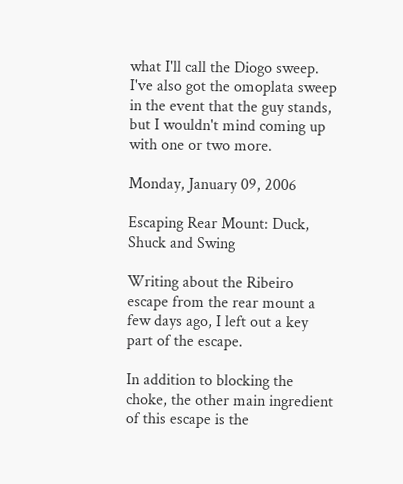what I'll call the Diogo sweep. I've also got the omoplata sweep in the event that the guy stands, but I wouldn't mind coming up with one or two more.

Monday, January 09, 2006

Escaping Rear Mount: Duck, Shuck and Swing

Writing about the Ribeiro escape from the rear mount a few days ago, I left out a key part of the escape.

In addition to blocking the choke, the other main ingredient of this escape is the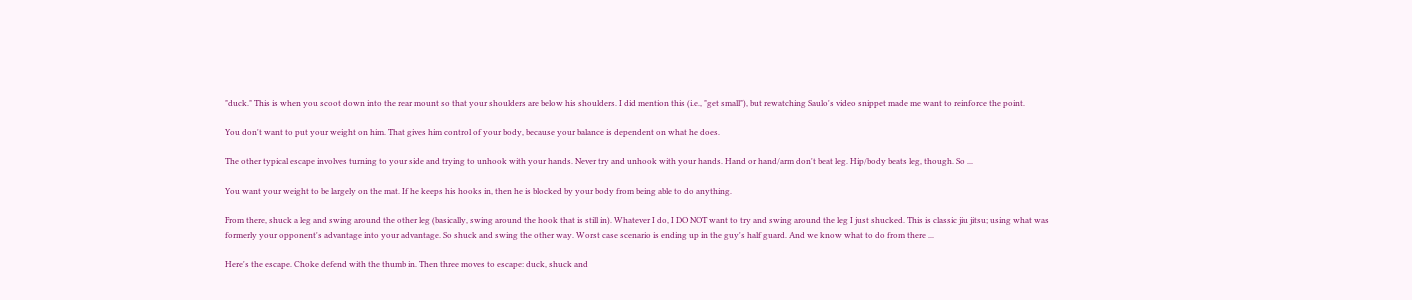"duck." This is when you scoot down into the rear mount so that your shoulders are below his shoulders. I did mention this (i.e., "get small"), but rewatching Saulo's video snippet made me want to reinforce the point.

You don't want to put your weight on him. That gives him control of your body, because your balance is dependent on what he does.

The other typical escape involves turning to your side and trying to unhook with your hands. Never try and unhook with your hands. Hand or hand/arm don't beat leg. Hip/body beats leg, though. So ...

You want your weight to be largely on the mat. If he keeps his hooks in, then he is blocked by your body from being able to do anything.

From there, shuck a leg and swing around the other leg (basically, swing around the hook that is still in). Whatever I do, I DO NOT want to try and swing around the leg I just shucked. This is classic jiu jitsu; using what was formerly your opponent's advantage into your advantage. So shuck and swing the other way. Worst case scenario is ending up in the guy's half guard. And we know what to do from there ...

Here's the escape. Choke defend with the thumb in. Then three moves to escape: duck, shuck and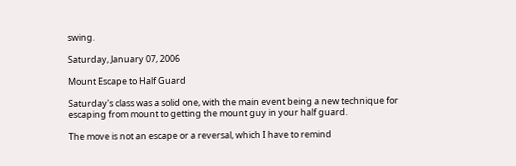swing.

Saturday, January 07, 2006

Mount Escape to Half Guard

Saturday's class was a solid one, with the main event being a new technique for escaping from mount to getting the mount guy in your half guard.

The move is not an escape or a reversal, which I have to remind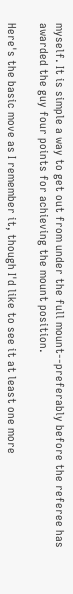myself. It is simple a way to get out from under the full mount--preferably before the referee has awarded the guy four points for achieving the mount position.

Here's the basic move as I remember it, though I'd like to see it at least one more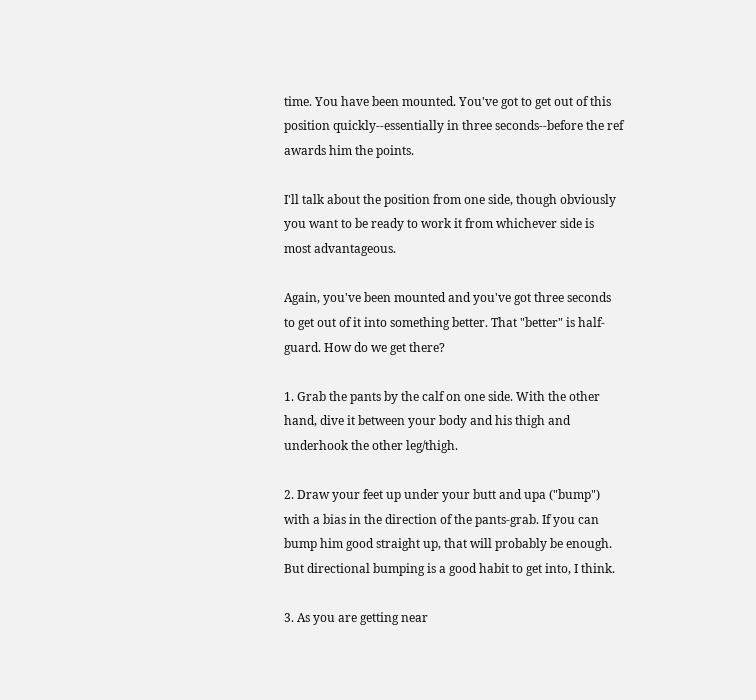time. You have been mounted. You've got to get out of this position quickly--essentially in three seconds--before the ref awards him the points.

I'll talk about the position from one side, though obviously you want to be ready to work it from whichever side is most advantageous.

Again, you've been mounted and you've got three seconds to get out of it into something better. That "better" is half-guard. How do we get there?

1. Grab the pants by the calf on one side. With the other hand, dive it between your body and his thigh and underhook the other leg/thigh.

2. Draw your feet up under your butt and upa ("bump") with a bias in the direction of the pants-grab. If you can bump him good straight up, that will probably be enough. But directional bumping is a good habit to get into, I think.

3. As you are getting near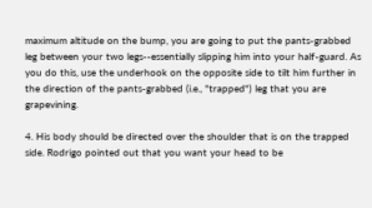maximum altitude on the bump, you are going to put the pants-grabbed leg between your two legs--essentially slipping him into your half-guard. As you do this, use the underhook on the opposite side to tilt him further in the direction of the pants-grabbed (i.e., "trapped") leg that you are grapevining.

4. His body should be directed over the shoulder that is on the trapped side. Rodrigo pointed out that you want your head to be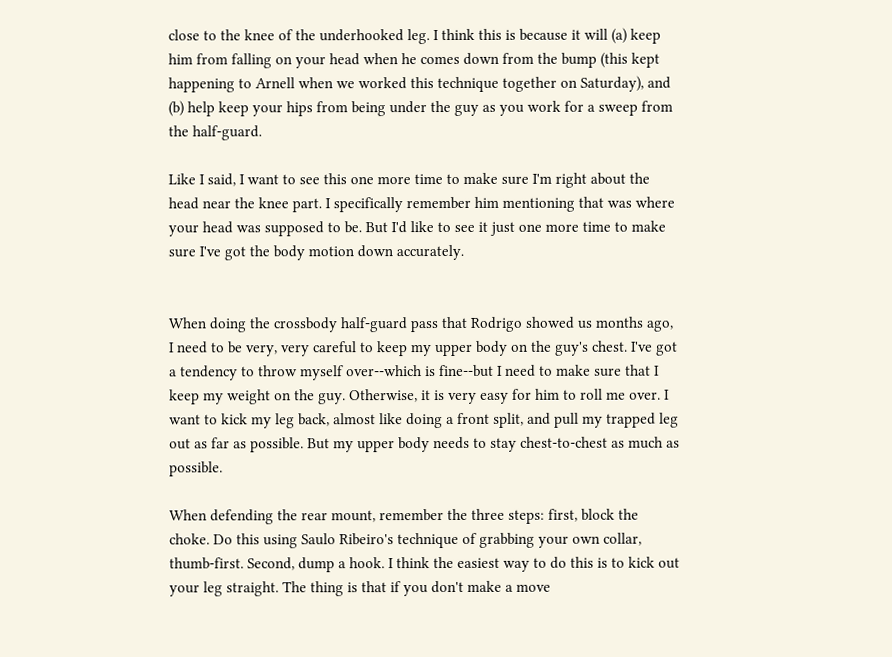close to the knee of the underhooked leg. I think this is because it will (a) keep him from falling on your head when he comes down from the bump (this kept happening to Arnell when we worked this technique together on Saturday), and (b) help keep your hips from being under the guy as you work for a sweep from the half-guard.

Like I said, I want to see this one more time to make sure I'm right about the head near the knee part. I specifically remember him mentioning that was where your head was supposed to be. But I'd like to see it just one more time to make sure I've got the body motion down accurately.


When doing the crossbody half-guard pass that Rodrigo showed us months ago, I need to be very, very careful to keep my upper body on the guy's chest. I've got a tendency to throw myself over--which is fine--but I need to make sure that I keep my weight on the guy. Otherwise, it is very easy for him to roll me over. I want to kick my leg back, almost like doing a front split, and pull my trapped leg out as far as possible. But my upper body needs to stay chest-to-chest as much as possible.

When defending the rear mount, remember the three steps: first, block the choke. Do this using Saulo Ribeiro's technique of grabbing your own collar, thumb-first. Second, dump a hook. I think the easiest way to do this is to kick out your leg straight. The thing is that if you don't make a move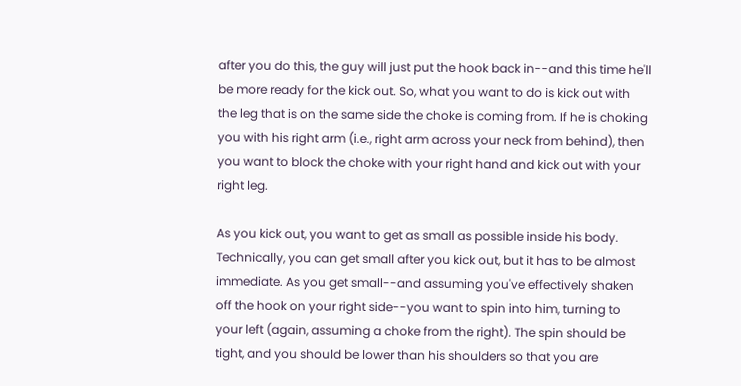after you do this, the guy will just put the hook back in--and this time he'll be more ready for the kick out. So, what you want to do is kick out with the leg that is on the same side the choke is coming from. If he is choking you with his right arm (i.e., right arm across your neck from behind), then you want to block the choke with your right hand and kick out with your right leg.

As you kick out, you want to get as small as possible inside his body. Technically, you can get small after you kick out, but it has to be almost immediate. As you get small--and assuming you've effectively shaken off the hook on your right side--you want to spin into him, turning to your left (again, assuming a choke from the right). The spin should be tight, and you should be lower than his shoulders so that you are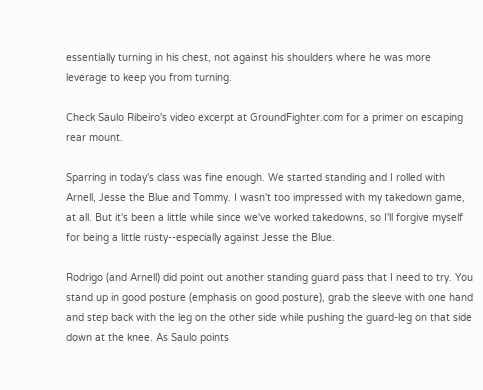essentially turning in his chest, not against his shoulders where he was more leverage to keep you from turning.

Check Saulo Ribeiro's video excerpt at GroundFighter.com for a primer on escaping rear mount.

Sparring in today's class was fine enough. We started standing and I rolled with Arnell, Jesse the Blue and Tommy. I wasn't too impressed with my takedown game, at all. But it's been a little while since we've worked takedowns, so I'll forgive myself for being a little rusty--especially against Jesse the Blue.

Rodrigo (and Arnell) did point out another standing guard pass that I need to try. You stand up in good posture (emphasis on good posture), grab the sleeve with one hand and step back with the leg on the other side while pushing the guard-leg on that side down at the knee. As Saulo points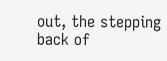out, the stepping back of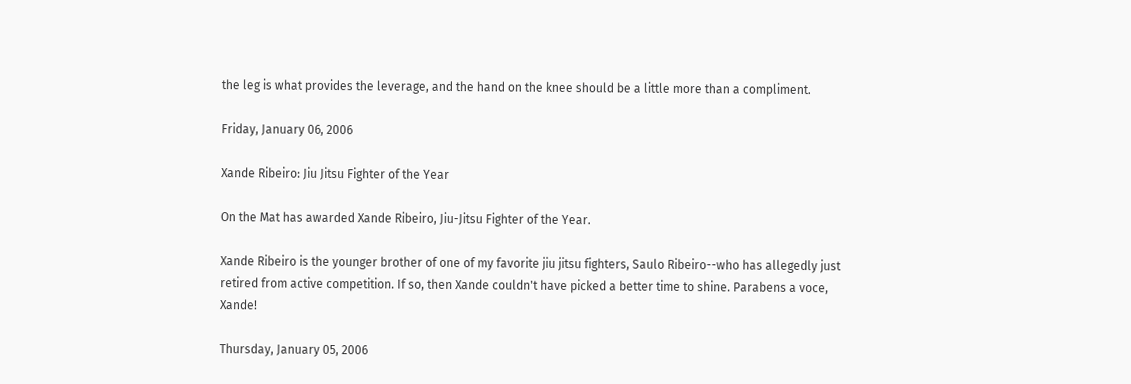the leg is what provides the leverage, and the hand on the knee should be a little more than a compliment.

Friday, January 06, 2006

Xande Ribeiro: Jiu Jitsu Fighter of the Year

On the Mat has awarded Xande Ribeiro, Jiu-Jitsu Fighter of the Year.

Xande Ribeiro is the younger brother of one of my favorite jiu jitsu fighters, Saulo Ribeiro--who has allegedly just retired from active competition. If so, then Xande couldn't have picked a better time to shine. Parabens a voce, Xande!

Thursday, January 05, 2006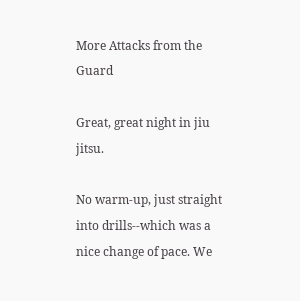More Attacks from the Guard

Great, great night in jiu jitsu.

No warm-up, just straight into drills--which was a nice change of pace. We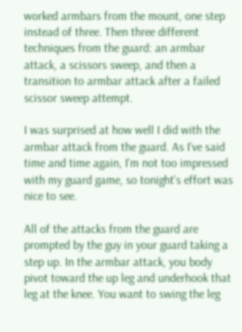worked armbars from the mount, one step instead of three. Then three different techniques from the guard: an armbar attack, a scissors sweep, and then a transition to armbar attack after a failed scissor sweep attempt.

I was surprised at how well I did with the armbar attack from the guard. As I've said time and time again, I'm not too impressed with my guard game, so tonight's effort was nice to see.

All of the attacks from the guard are prompted by the guy in your guard taking a step up. In the armbar attack, you body pivot toward the up leg and underhook that leg at the knee. You want to swing the leg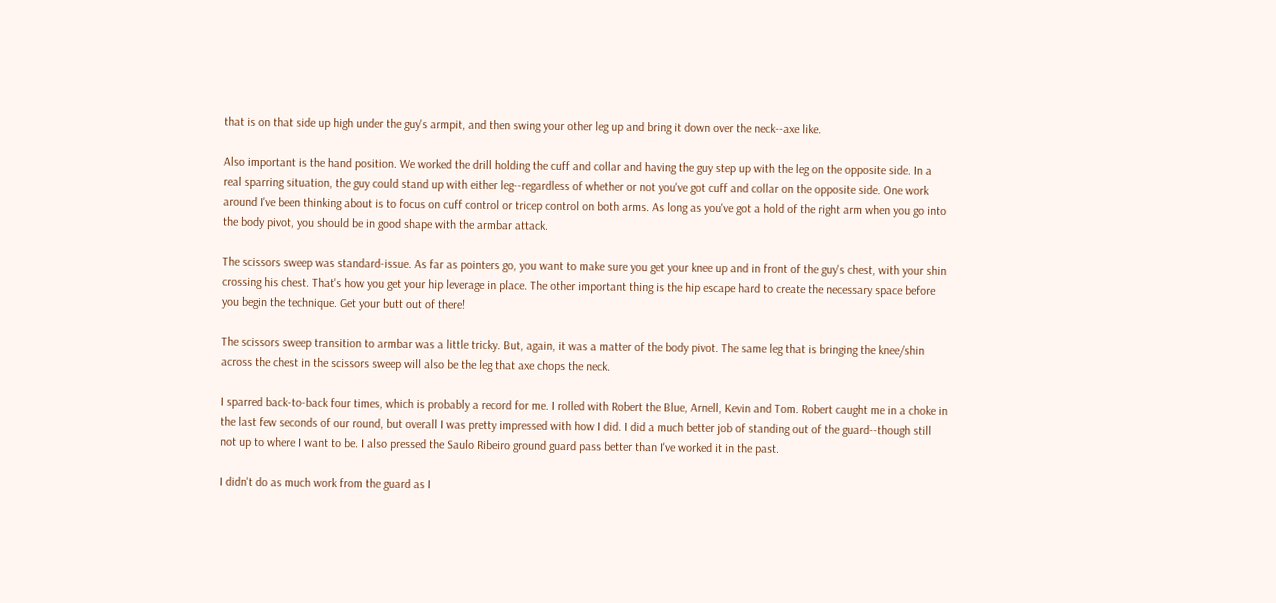that is on that side up high under the guy's armpit, and then swing your other leg up and bring it down over the neck--axe like.

Also important is the hand position. We worked the drill holding the cuff and collar and having the guy step up with the leg on the opposite side. In a real sparring situation, the guy could stand up with either leg--regardless of whether or not you've got cuff and collar on the opposite side. One work around I've been thinking about is to focus on cuff control or tricep control on both arms. As long as you've got a hold of the right arm when you go into the body pivot, you should be in good shape with the armbar attack.

The scissors sweep was standard-issue. As far as pointers go, you want to make sure you get your knee up and in front of the guy's chest, with your shin crossing his chest. That's how you get your hip leverage in place. The other important thing is the hip escape hard to create the necessary space before you begin the technique. Get your butt out of there!

The scissors sweep transition to armbar was a little tricky. But, again, it was a matter of the body pivot. The same leg that is bringing the knee/shin across the chest in the scissors sweep will also be the leg that axe chops the neck.

I sparred back-to-back four times, which is probably a record for me. I rolled with Robert the Blue, Arnell, Kevin and Tom. Robert caught me in a choke in the last few seconds of our round, but overall I was pretty impressed with how I did. I did a much better job of standing out of the guard--though still not up to where I want to be. I also pressed the Saulo Ribeiro ground guard pass better than I've worked it in the past.

I didn't do as much work from the guard as I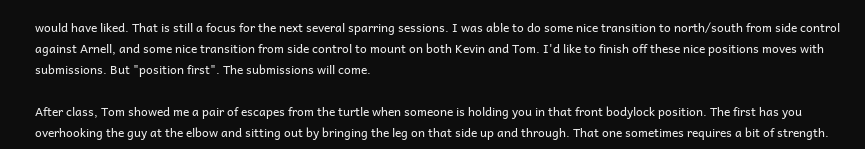would have liked. That is still a focus for the next several sparring sessions. I was able to do some nice transition to north/south from side control against Arnell, and some nice transition from side control to mount on both Kevin and Tom. I'd like to finish off these nice positions moves with submissions. But "position first". The submissions will come.

After class, Tom showed me a pair of escapes from the turtle when someone is holding you in that front bodylock position. The first has you overhooking the guy at the elbow and sitting out by bringing the leg on that side up and through. That one sometimes requires a bit of strength.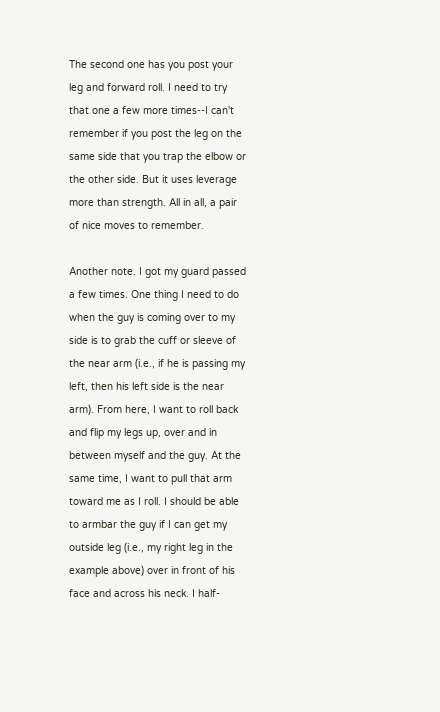The second one has you post your leg and forward roll. I need to try that one a few more times--I can't remember if you post the leg on the same side that you trap the elbow or the other side. But it uses leverage more than strength. All in all, a pair of nice moves to remember.

Another note. I got my guard passed a few times. One thing I need to do when the guy is coming over to my side is to grab the cuff or sleeve of the near arm (i.e., if he is passing my left, then his left side is the near arm). From here, I want to roll back and flip my legs up, over and in between myself and the guy. At the same time, I want to pull that arm toward me as I roll. I should be able to armbar the guy if I can get my outside leg (i.e., my right leg in the example above) over in front of his face and across his neck. I half-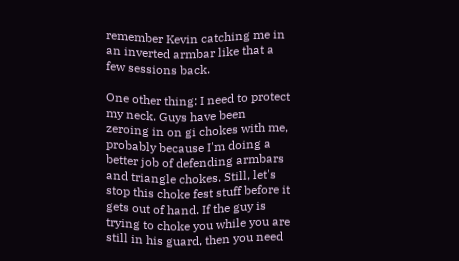remember Kevin catching me in an inverted armbar like that a few sessions back.

One other thing: I need to protect my neck. Guys have been zeroing in on gi chokes with me, probably because I'm doing a better job of defending armbars and triangle chokes. Still, let's stop this choke fest stuff before it gets out of hand. If the guy is trying to choke you while you are still in his guard, then you need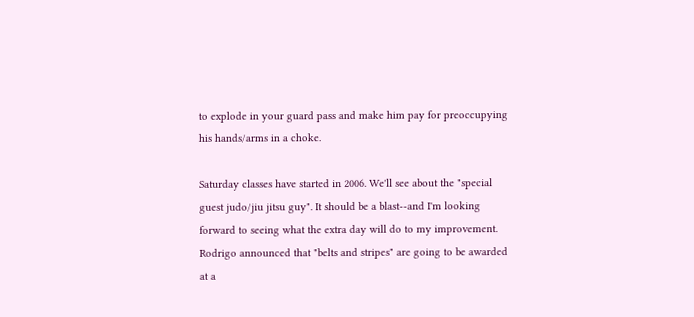to explode in your guard pass and make him pay for preoccupying his hands/arms in a choke.

Saturday classes have started in 2006. We'll see about the "special guest judo/jiu jitsu guy". It should be a blast--and I'm looking forward to seeing what the extra day will do to my improvement. Rodrigo announced that "belts and stripes" are going to be awarded at a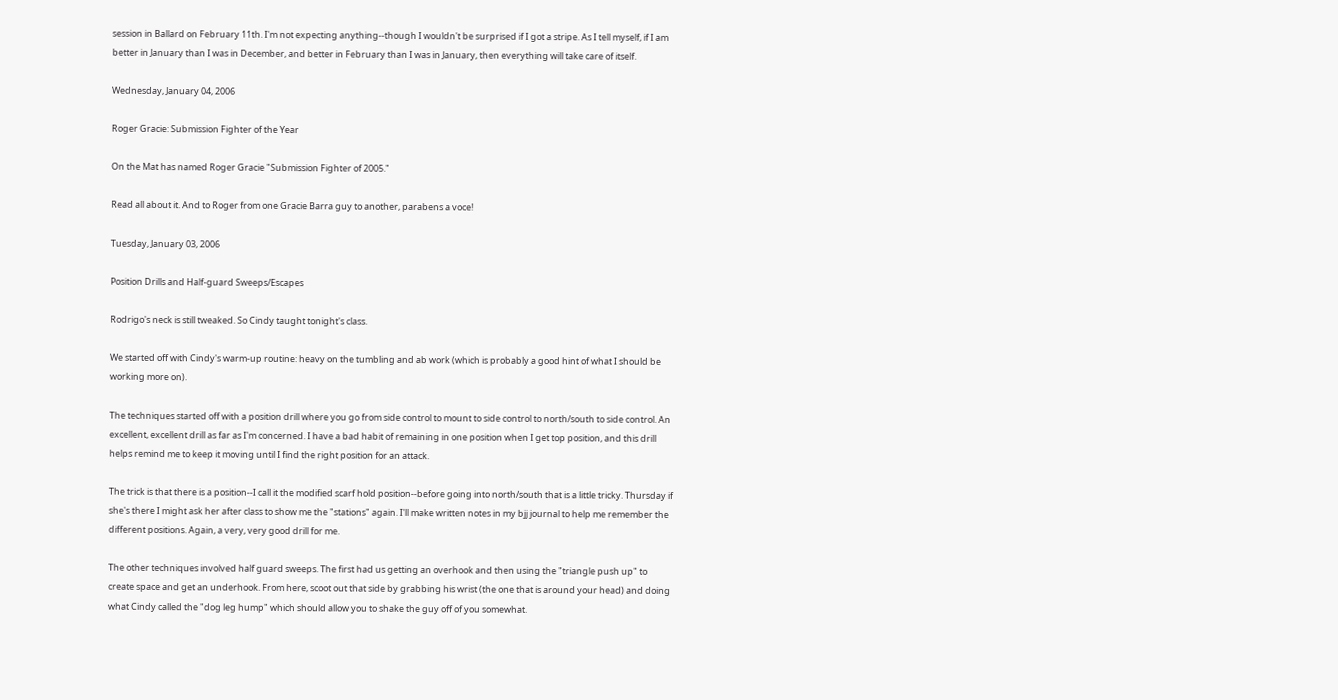session in Ballard on February 11th. I'm not expecting anything--though I wouldn't be surprised if I got a stripe. As I tell myself, if I am better in January than I was in December, and better in February than I was in January, then everything will take care of itself.

Wednesday, January 04, 2006

Roger Gracie: Submission Fighter of the Year

On the Mat has named Roger Gracie "Submission Fighter of 2005."

Read all about it. And to Roger from one Gracie Barra guy to another, parabens a voce!

Tuesday, January 03, 2006

Position Drills and Half-guard Sweeps/Escapes

Rodrigo's neck is still tweaked. So Cindy taught tonight's class.

We started off with Cindy's warm-up routine: heavy on the tumbling and ab work (which is probably a good hint of what I should be working more on).

The techniques started off with a position drill where you go from side control to mount to side control to north/south to side control. An excellent, excellent drill as far as I'm concerned. I have a bad habit of remaining in one position when I get top position, and this drill helps remind me to keep it moving until I find the right position for an attack.

The trick is that there is a position--I call it the modified scarf hold position--before going into north/south that is a little tricky. Thursday if she's there I might ask her after class to show me the "stations" again. I'll make written notes in my bjj journal to help me remember the different positions. Again, a very, very good drill for me.

The other techniques involved half guard sweeps. The first had us getting an overhook and then using the "triangle push up" to create space and get an underhook. From here, scoot out that side by grabbing his wrist (the one that is around your head) and doing what Cindy called the "dog leg hump" which should allow you to shake the guy off of you somewhat.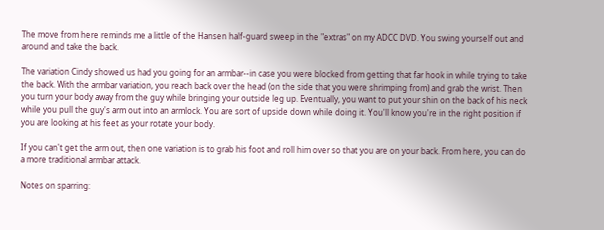The move from here reminds me a little of the Hansen half-guard sweep in the "extras" on my ADCC DVD. You swing yourself out and around and take the back.

The variation Cindy showed us had you going for an armbar--in case you were blocked from getting that far hook in while trying to take the back. With the armbar variation, you reach back over the head (on the side that you were shrimping from) and grab the wrist. Then you turn your body away from the guy while bringing your outside leg up. Eventually, you want to put your shin on the back of his neck while you pull the guy's arm out into an armlock. You are sort of upside down while doing it. You'll know you're in the right position if you are looking at his feet as your rotate your body.

If you can't get the arm out, then one variation is to grab his foot and roll him over so that you are on your back. From here, you can do a more traditional armbar attack.

Notes on sparring: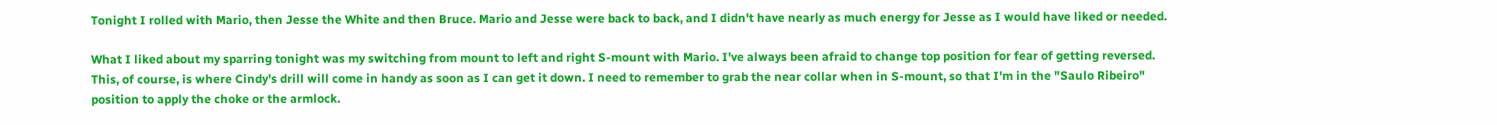Tonight I rolled with Mario, then Jesse the White and then Bruce. Mario and Jesse were back to back, and I didn't have nearly as much energy for Jesse as I would have liked or needed.

What I liked about my sparring tonight was my switching from mount to left and right S-mount with Mario. I've always been afraid to change top position for fear of getting reversed. This, of course, is where Cindy's drill will come in handy as soon as I can get it down. I need to remember to grab the near collar when in S-mount, so that I'm in the "Saulo Ribeiro" position to apply the choke or the armlock.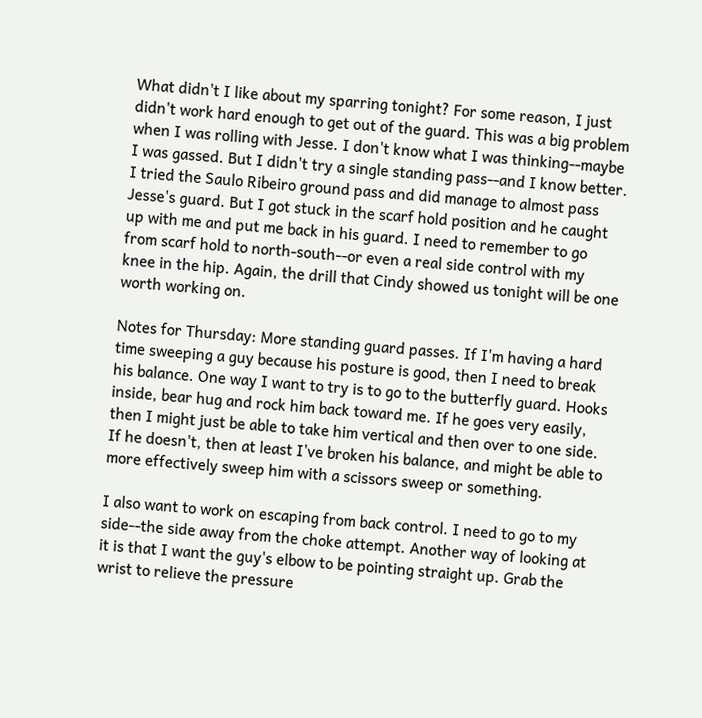What didn't I like about my sparring tonight? For some reason, I just didn't work hard enough to get out of the guard. This was a big problem when I was rolling with Jesse. I don't know what I was thinking--maybe I was gassed. But I didn't try a single standing pass--and I know better. I tried the Saulo Ribeiro ground pass and did manage to almost pass Jesse's guard. But I got stuck in the scarf hold position and he caught up with me and put me back in his guard. I need to remember to go from scarf hold to north-south--or even a real side control with my knee in the hip. Again, the drill that Cindy showed us tonight will be one worth working on.

Notes for Thursday: More standing guard passes. If I'm having a hard time sweeping a guy because his posture is good, then I need to break his balance. One way I want to try is to go to the butterfly guard. Hooks inside, bear hug and rock him back toward me. If he goes very easily, then I might just be able to take him vertical and then over to one side. If he doesn't, then at least I've broken his balance, and might be able to more effectively sweep him with a scissors sweep or something.

I also want to work on escaping from back control. I need to go to my side--the side away from the choke attempt. Another way of looking at it is that I want the guy's elbow to be pointing straight up. Grab the wrist to relieve the pressure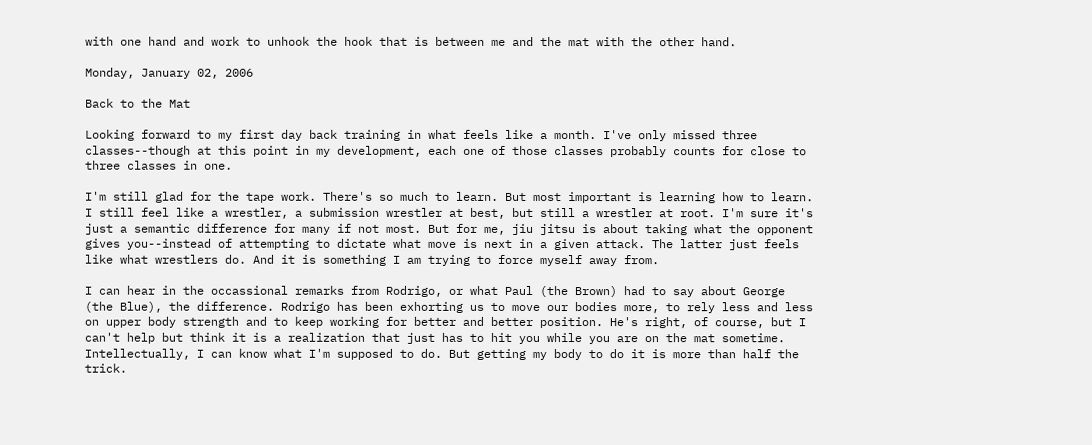with one hand and work to unhook the hook that is between me and the mat with the other hand.

Monday, January 02, 2006

Back to the Mat

Looking forward to my first day back training in what feels like a month. I've only missed three classes--though at this point in my development, each one of those classes probably counts for close to three classes in one.

I'm still glad for the tape work. There's so much to learn. But most important is learning how to learn. I still feel like a wrestler, a submission wrestler at best, but still a wrestler at root. I'm sure it's just a semantic difference for many if not most. But for me, jiu jitsu is about taking what the opponent gives you--instead of attempting to dictate what move is next in a given attack. The latter just feels like what wrestlers do. And it is something I am trying to force myself away from.

I can hear in the occassional remarks from Rodrigo, or what Paul (the Brown) had to say about George (the Blue), the difference. Rodrigo has been exhorting us to move our bodies more, to rely less and less on upper body strength and to keep working for better and better position. He's right, of course, but I can't help but think it is a realization that just has to hit you while you are on the mat sometime. Intellectually, I can know what I'm supposed to do. But getting my body to do it is more than half the trick.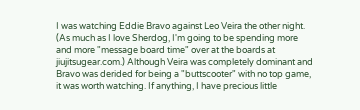I was watching Eddie Bravo against Leo Veira the other night. (As much as I love Sherdog, I'm going to be spending more and more "message board time" over at the boards at jiujitsugear.com.) Although Veira was completely dominant and Bravo was derided for being a "buttscooter" with no top game, it was worth watching. If anything, I have precious little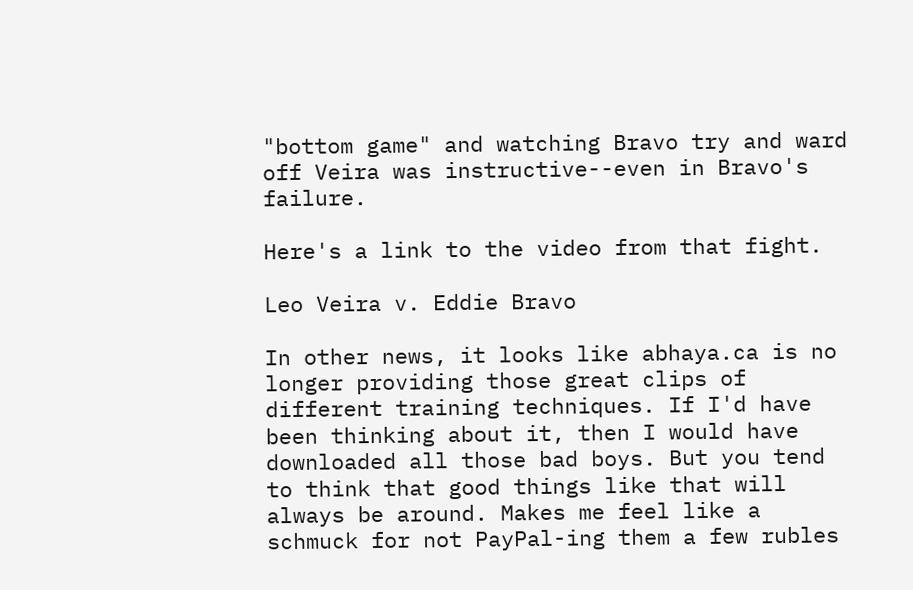"bottom game" and watching Bravo try and ward off Veira was instructive--even in Bravo's failure.

Here's a link to the video from that fight.

Leo Veira v. Eddie Bravo

In other news, it looks like abhaya.ca is no longer providing those great clips of different training techniques. If I'd have been thinking about it, then I would have downloaded all those bad boys. But you tend to think that good things like that will always be around. Makes me feel like a schmuck for not PayPal-ing them a few rubles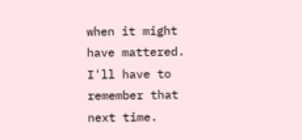when it might have mattered. I'll have to remember that next time.